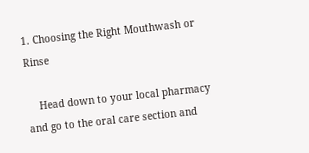1. Choosing the Right Mouthwash or Rinse

    Head down to your local pharmacy and go to the oral care section and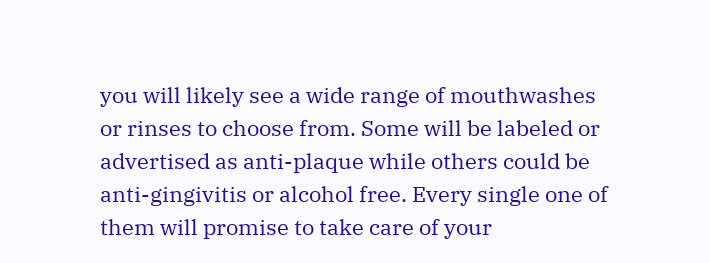you will likely see a wide range of mouthwashes or rinses to choose from. Some will be labeled or advertised as anti-plaque while others could be anti-gingivitis or alcohol free. Every single one of them will promise to take care of your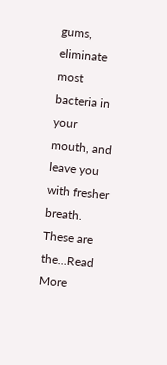gums, eliminate most bacteria in your mouth, and leave you with fresher breath. These are the…Read More